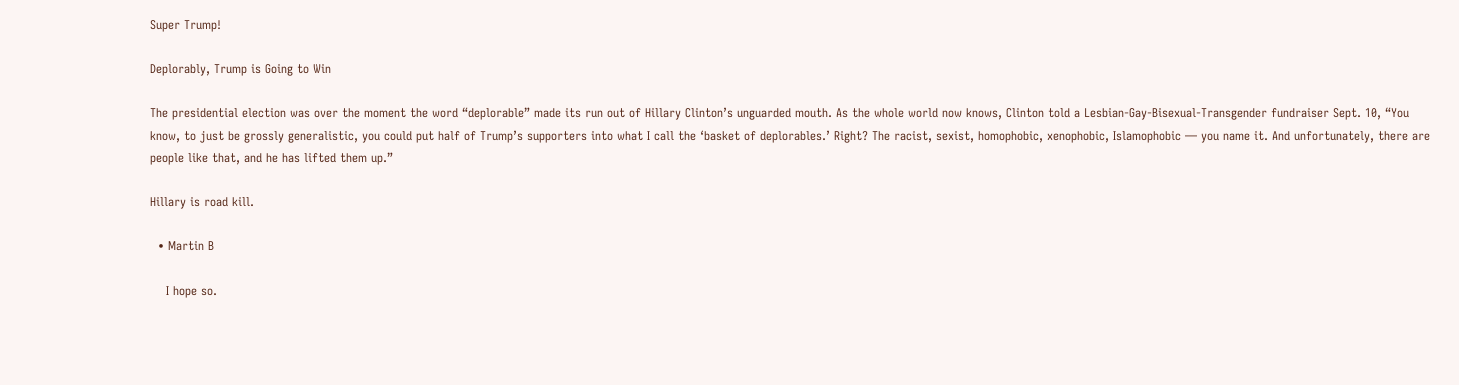Super Trump!

Deplorably, Trump is Going to Win

The presidential election was over the moment the word “deplorable” made its run out of Hillary Clinton’s unguarded mouth. As the whole world now knows, Clinton told a Lesbian-Gay-Bisexual-Transgender fundraiser Sept. 10, “You know, to just be grossly generalistic, you could put half of Trump’s supporters into what I call the ‘basket of deplorables.’ Right? The racist, sexist, homophobic, xenophobic, Islamophobic — you name it. And unfortunately, there are people like that, and he has lifted them up.”

Hillary is road kill.

  • Martin B

    I hope so.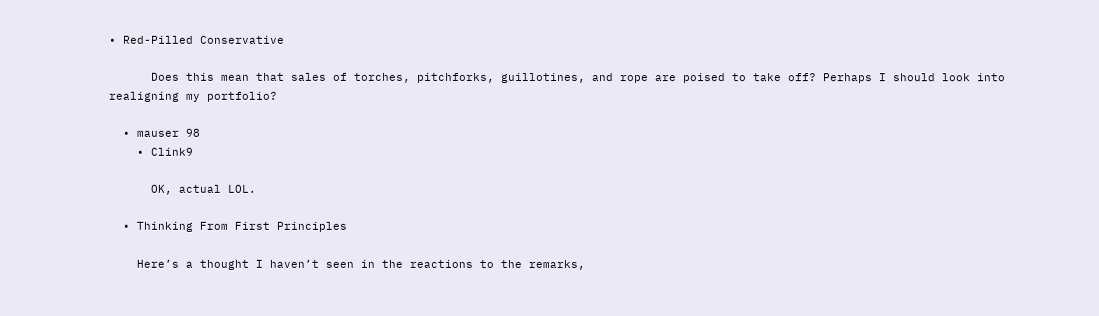• Red-Pilled Conservative

      Does this mean that sales of torches, pitchforks, guillotines, and rope are poised to take off? Perhaps I should look into realigning my portfolio?

  • mauser 98
    • Clink9

      OK, actual LOL.

  • Thinking From First Principles

    Here’s a thought I haven’t seen in the reactions to the remarks,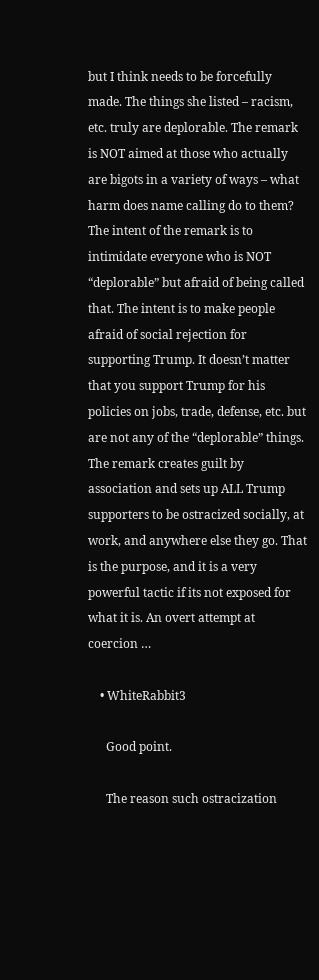but I think needs to be forcefully made. The things she listed – racism, etc. truly are deplorable. The remark is NOT aimed at those who actually are bigots in a variety of ways – what harm does name calling do to them? The intent of the remark is to intimidate everyone who is NOT “deplorable” but afraid of being called that. The intent is to make people afraid of social rejection for supporting Trump. It doesn’t matter that you support Trump for his policies on jobs, trade, defense, etc. but are not any of the “deplorable” things. The remark creates guilt by association and sets up ALL Trump supporters to be ostracized socially, at work, and anywhere else they go. That is the purpose, and it is a very powerful tactic if its not exposed for what it is. An overt attempt at coercion …

    • WhiteRabbit3

      Good point.

      The reason such ostracization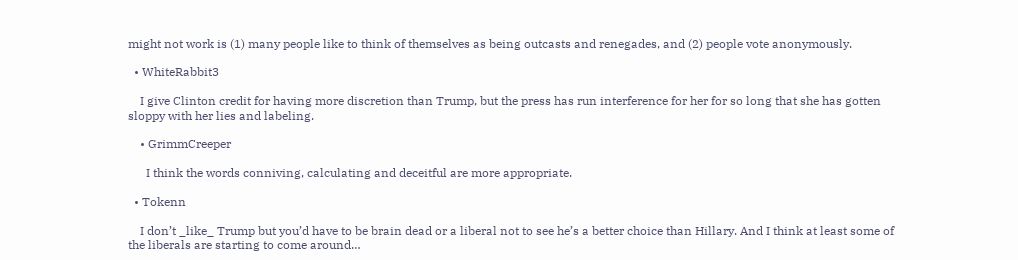might not work is (1) many people like to think of themselves as being outcasts and renegades, and (2) people vote anonymously.

  • WhiteRabbit3

    I give Clinton credit for having more discretion than Trump, but the press has run interference for her for so long that she has gotten sloppy with her lies and labeling.

    • GrimmCreeper

      I think the words conniving, calculating and deceitful are more appropriate.

  • Tokenn

    I don’t _like_ Trump but you’d have to be brain dead or a liberal not to see he’s a better choice than Hillary. And I think at least some of the liberals are starting to come around…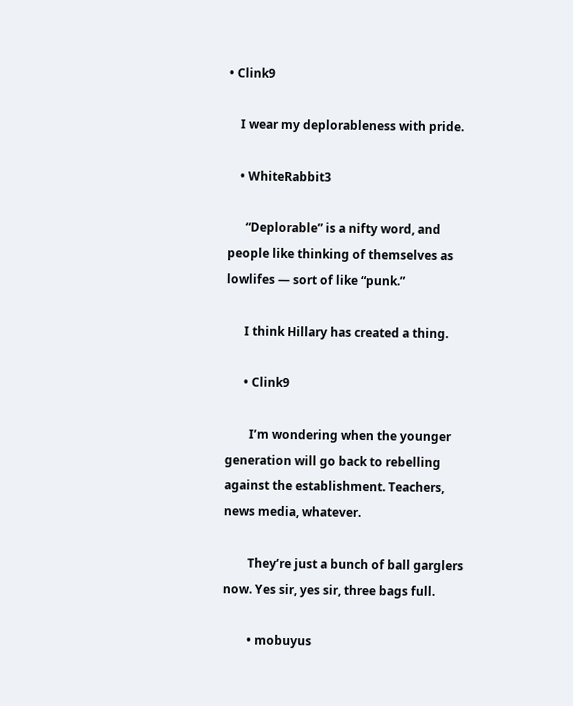• Clink9

    I wear my deplorableness with pride.

    • WhiteRabbit3

      “Deplorable” is a nifty word, and people like thinking of themselves as lowlifes — sort of like “punk.”

      I think Hillary has created a thing.

      • Clink9

        I’m wondering when the younger generation will go back to rebelling against the establishment. Teachers, news media, whatever.

        They’re just a bunch of ball garglers now. Yes sir, yes sir, three bags full.

        • mobuyus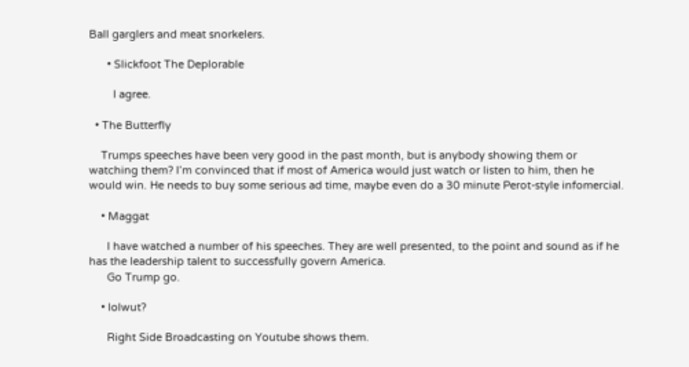Ball garglers and meat snorkelers.

      • Slickfoot The Deplorable

        I agree.

  • The Butterfly

    Trumps speeches have been very good in the past month, but is anybody showing them or watching them? I’m convinced that if most of America would just watch or listen to him, then he would win. He needs to buy some serious ad time, maybe even do a 30 minute Perot-style infomercial.

    • Maggat

      I have watched a number of his speeches. They are well presented, to the point and sound as if he has the leadership talent to successfully govern America.
      Go Trump go.

    • lolwut?

      Right Side Broadcasting on Youtube shows them.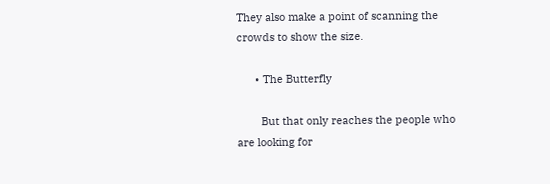They also make a point of scanning the crowds to show the size.

      • The Butterfly

        But that only reaches the people who are looking for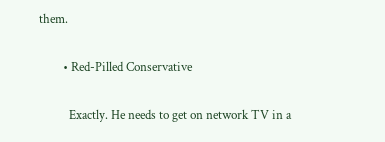them.

        • Red-Pilled Conservative

          Exactly. He needs to get on network TV in a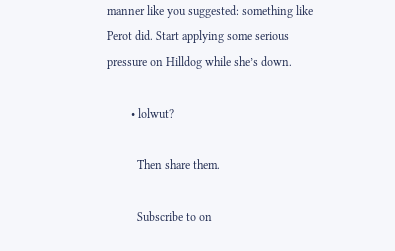manner like you suggested: something like Perot did. Start applying some serious pressure on Hilldog while she’s down.

        • lolwut?

          Then share them.

          Subscribe to on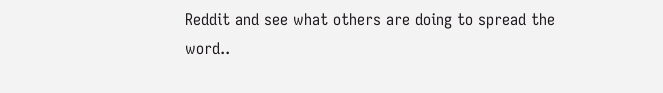Reddit and see what others are doing to spread the word..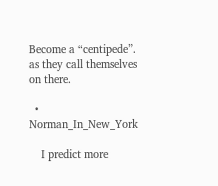Become a “centipede”. as they call themselves on there.

  • Norman_In_New_York

    I predict more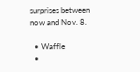surprises between now and Nov. 8.

  • Waffle
  •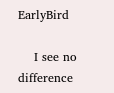EarlyBird

    I see no difference